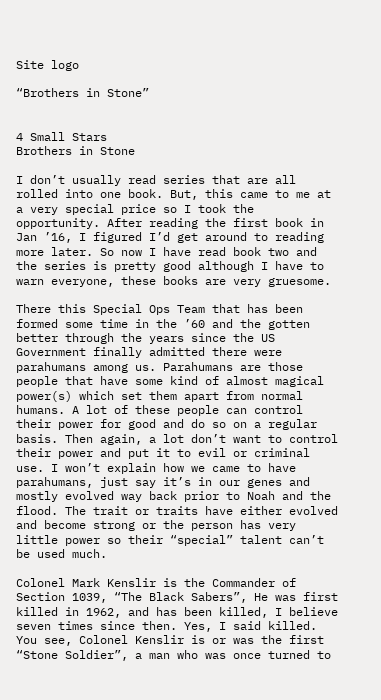Site logo

“Brothers in Stone”


4 Small Stars
Brothers in Stone

I don’t usually read series that are all rolled into one book. But, this came to me at a very special price so I took the opportunity. After reading the first book in Jan ’16, I figured I’d get around to reading more later. So now I have read book two and the series is pretty good although I have to warn everyone, these books are very gruesome.

There this Special Ops Team that has been formed some time in the ’60 and the gotten better through the years since the US Government finally admitted there were parahumans among us. Parahumans are those people that have some kind of almost magical power(s) which set them apart from normal humans. A lot of these people can control their power for good and do so on a regular basis. Then again, a lot don’t want to control their power and put it to evil or criminal use. I won’t explain how we came to have parahumans, just say it’s in our genes and mostly evolved way back prior to Noah and the flood. The trait or traits have either evolved and become strong or the person has very little power so their “special” talent can’t be used much.

Colonel Mark Kenslir is the Commander of Section 1039, “The Black Sabers”, He was first killed in 1962, and has been killed, I believe seven times since then. Yes, I said killed. You see, Colonel Kenslir is or was the first “Stone Soldier”, a man who was once turned to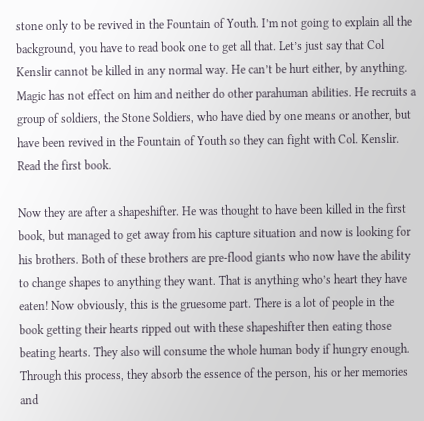stone only to be revived in the Fountain of Youth. I’m not going to explain all the background, you have to read book one to get all that. Let’s just say that Col Kenslir cannot be killed in any normal way. He can’t be hurt either, by anything. Magic has not effect on him and neither do other parahuman abilities. He recruits a group of soldiers, the Stone Soldiers, who have died by one means or another, but have been revived in the Fountain of Youth so they can fight with Col. Kenslir. Read the first book.

Now they are after a shapeshifter. He was thought to have been killed in the first book, but managed to get away from his capture situation and now is looking for his brothers. Both of these brothers are pre-flood giants who now have the ability to change shapes to anything they want. That is anything who’s heart they have eaten! Now obviously, this is the gruesome part. There is a lot of people in the book getting their hearts ripped out with these shapeshifter then eating those beating hearts. They also will consume the whole human body if hungry enough. Through this process, they absorb the essence of the person, his or her memories and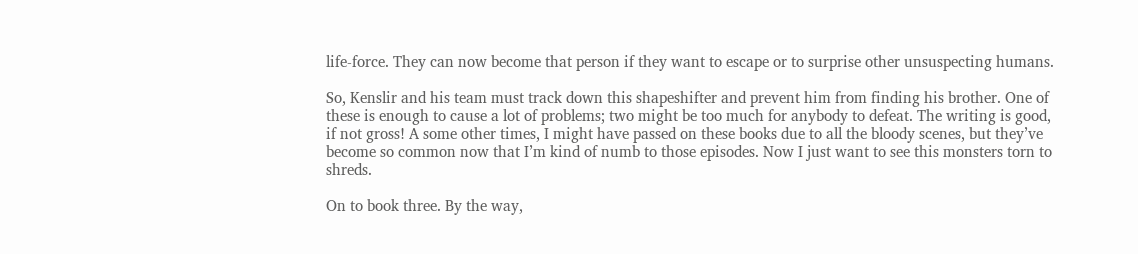life-force. They can now become that person if they want to escape or to surprise other unsuspecting humans.

So, Kenslir and his team must track down this shapeshifter and prevent him from finding his brother. One of these is enough to cause a lot of problems; two might be too much for anybody to defeat. The writing is good, if not gross! A some other times, I might have passed on these books due to all the bloody scenes, but they’ve become so common now that I’m kind of numb to those episodes. Now I just want to see this monsters torn to shreds.

On to book three. By the way,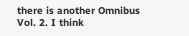there is another Omnibus Vol. 2. I think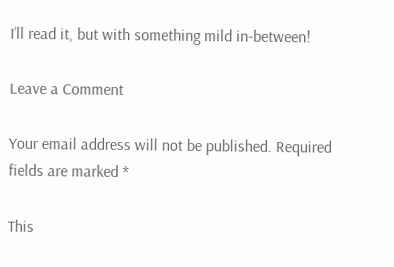I’ll read it, but with something mild in-between!

Leave a Comment

Your email address will not be published. Required fields are marked *

This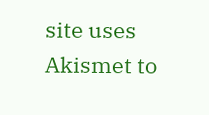site uses Akismet to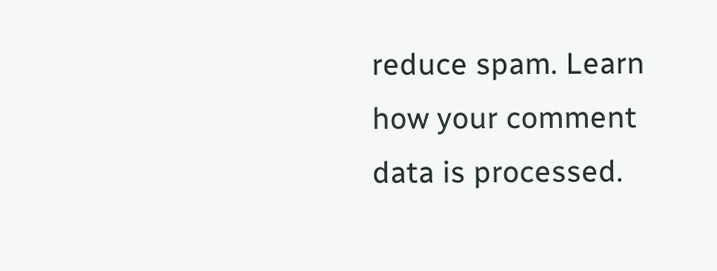reduce spam. Learn how your comment data is processed.